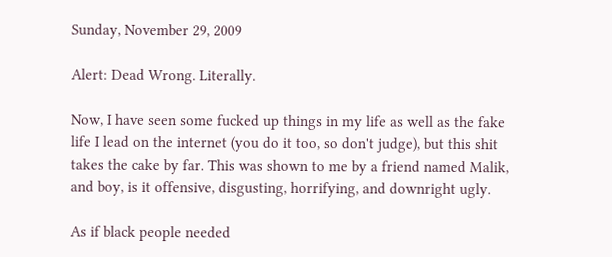Sunday, November 29, 2009

Alert: Dead Wrong. Literally.

Now, I have seen some fucked up things in my life as well as the fake life I lead on the internet (you do it too, so don't judge), but this shit takes the cake by far. This was shown to me by a friend named Malik, and boy, is it offensive, disgusting, horrifying, and downright ugly.

As if black people needed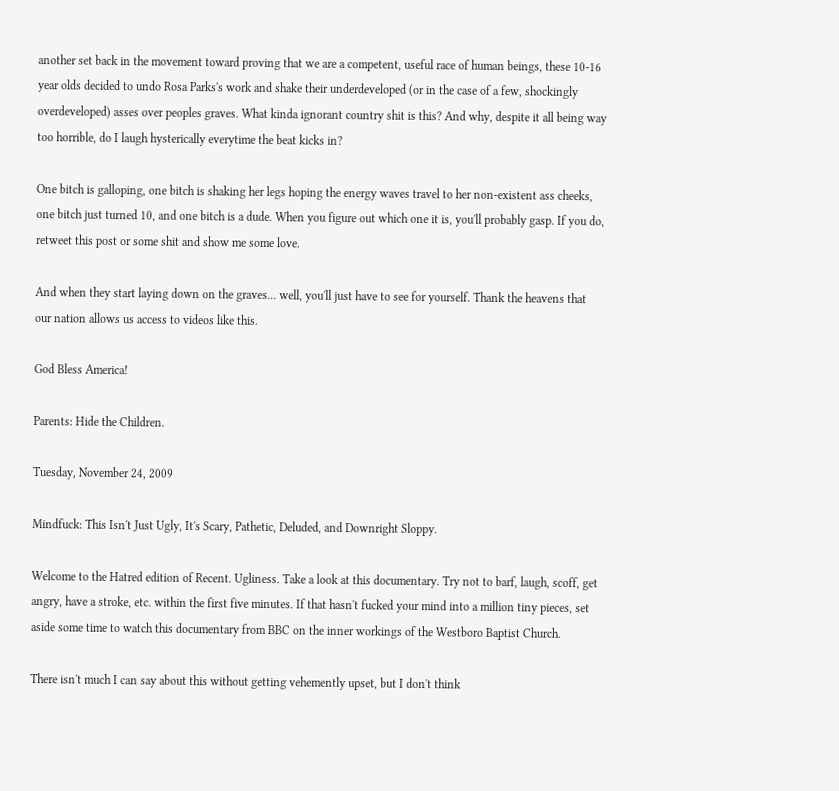another set back in the movement toward proving that we are a competent, useful race of human beings, these 10-16 year olds decided to undo Rosa Parks's work and shake their underdeveloped (or in the case of a few, shockingly overdeveloped) asses over peoples graves. What kinda ignorant country shit is this? And why, despite it all being way too horrible, do I laugh hysterically everytime the beat kicks in?

One bitch is galloping, one bitch is shaking her legs hoping the energy waves travel to her non-existent ass cheeks, one bitch just turned 10, and one bitch is a dude. When you figure out which one it is, you'll probably gasp. If you do, retweet this post or some shit and show me some love.

And when they start laying down on the graves... well, you'll just have to see for yourself. Thank the heavens that our nation allows us access to videos like this.

God Bless America!

Parents: Hide the Children.

Tuesday, November 24, 2009

Mindfuck: This Isn't Just Ugly, It's Scary, Pathetic, Deluded, and Downright Sloppy.

Welcome to the Hatred edition of Recent. Ugliness. Take a look at this documentary. Try not to barf, laugh, scoff, get angry, have a stroke, etc. within the first five minutes. If that hasn't fucked your mind into a million tiny pieces, set aside some time to watch this documentary from BBC on the inner workings of the Westboro Baptist Church.

There isn't much I can say about this without getting vehemently upset, but I don't think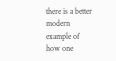there is a better modern example of how one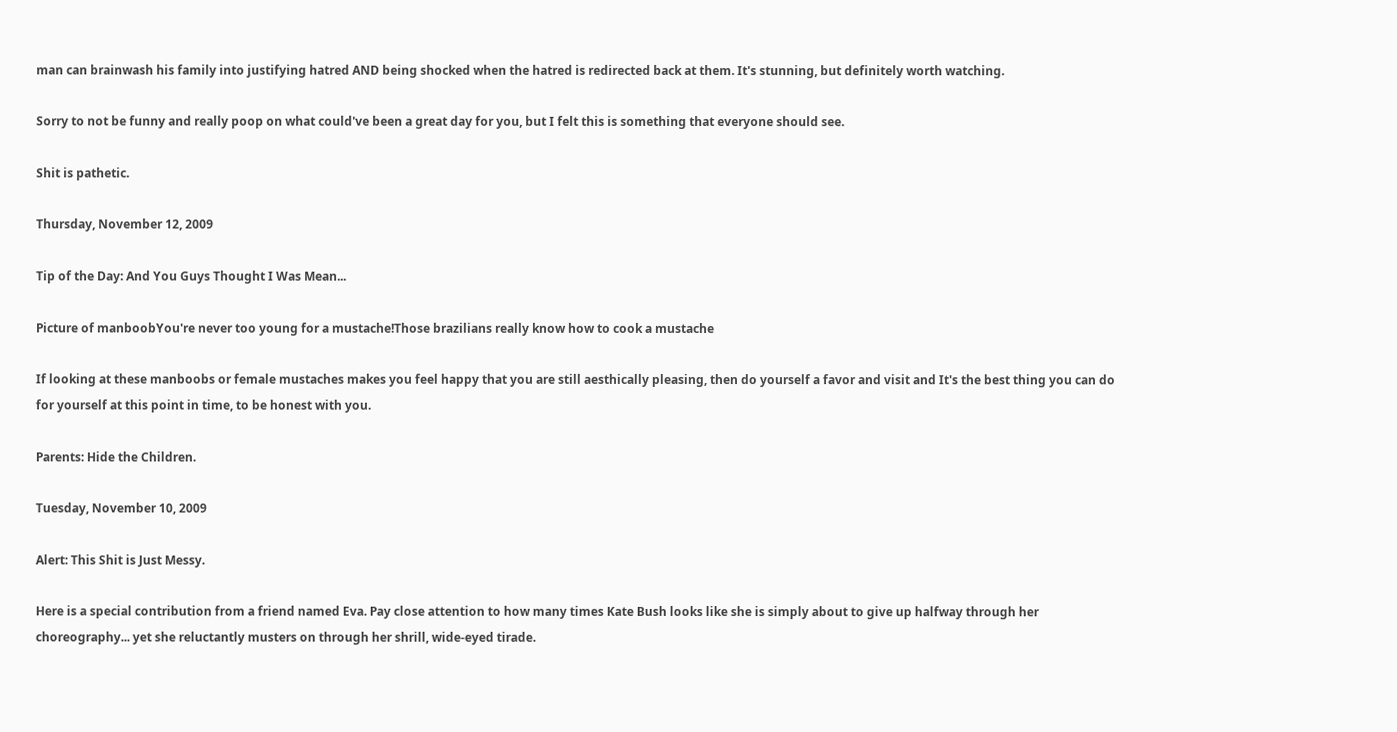man can brainwash his family into justifying hatred AND being shocked when the hatred is redirected back at them. It's stunning, but definitely worth watching.

Sorry to not be funny and really poop on what could've been a great day for you, but I felt this is something that everyone should see.

Shit is pathetic.

Thursday, November 12, 2009

Tip of the Day: And You Guys Thought I Was Mean...

Picture of manboobYou're never too young for a mustache!Those brazilians really know how to cook a mustache

If looking at these manboobs or female mustaches makes you feel happy that you are still aesthically pleasing, then do yourself a favor and visit and It's the best thing you can do for yourself at this point in time, to be honest with you.

Parents: Hide the Children.

Tuesday, November 10, 2009

Alert: This Shit is Just Messy.

Here is a special contribution from a friend named Eva. Pay close attention to how many times Kate Bush looks like she is simply about to give up halfway through her choreography... yet she reluctantly musters on through her shrill, wide-eyed tirade.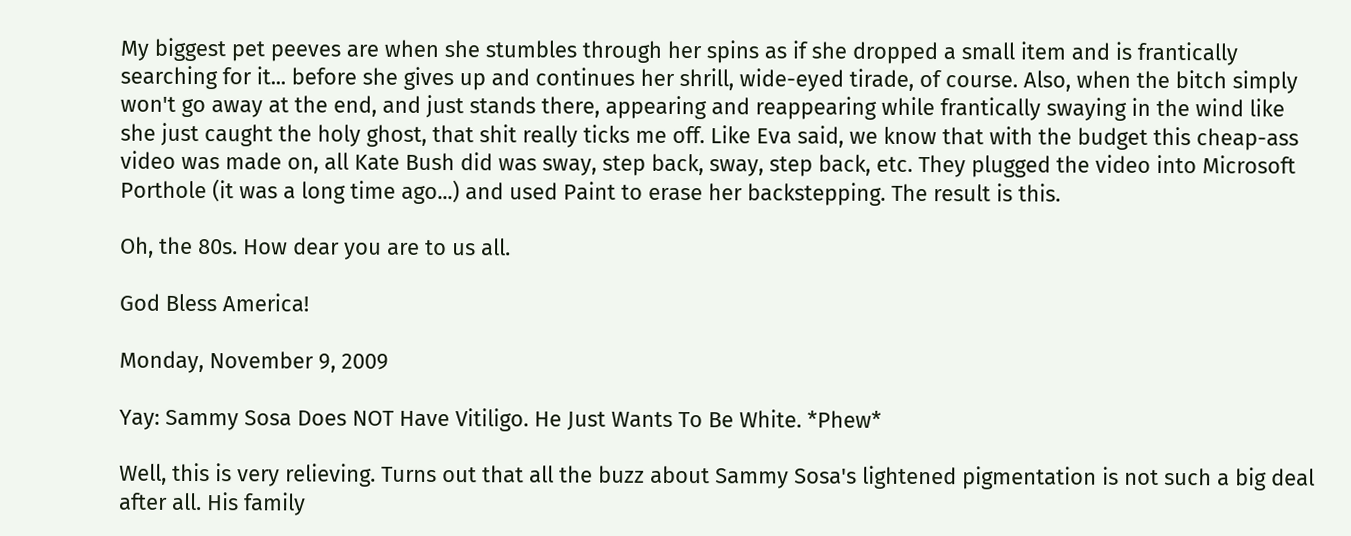My biggest pet peeves are when she stumbles through her spins as if she dropped a small item and is frantically searching for it... before she gives up and continues her shrill, wide-eyed tirade, of course. Also, when the bitch simply won't go away at the end, and just stands there, appearing and reappearing while frantically swaying in the wind like she just caught the holy ghost, that shit really ticks me off. Like Eva said, we know that with the budget this cheap-ass video was made on, all Kate Bush did was sway, step back, sway, step back, etc. They plugged the video into Microsoft Porthole (it was a long time ago...) and used Paint to erase her backstepping. The result is this.

Oh, the 80s. How dear you are to us all.

God Bless America!

Monday, November 9, 2009

Yay: Sammy Sosa Does NOT Have Vitiligo. He Just Wants To Be White. *Phew*

Well, this is very relieving. Turns out that all the buzz about Sammy Sosa's lightened pigmentation is not such a big deal after all. His family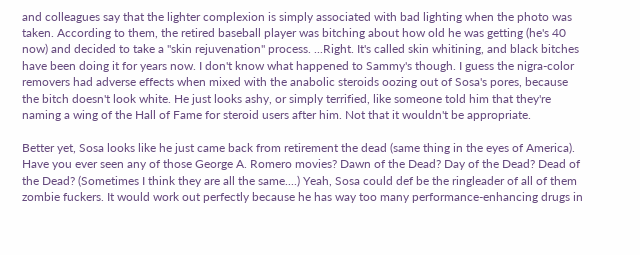and colleagues say that the lighter complexion is simply associated with bad lighting when the photo was taken. According to them, the retired baseball player was bitching about how old he was getting (he's 40 now) and decided to take a "skin rejuvenation" process. ...Right. It's called skin whitining, and black bitches have been doing it for years now. I don't know what happened to Sammy's though. I guess the nigra-color removers had adverse effects when mixed with the anabolic steroids oozing out of Sosa's pores, because the bitch doesn't look white. He just looks ashy, or simply terrified, like someone told him that they're naming a wing of the Hall of Fame for steroid users after him. Not that it wouldn't be appropriate.

Better yet, Sosa looks like he just came back from retirement the dead (same thing in the eyes of America). Have you ever seen any of those George A. Romero movies? Dawn of the Dead? Day of the Dead? Dead of the Dead? (Sometimes I think they are all the same....) Yeah, Sosa could def be the ringleader of all of them zombie fuckers. It would work out perfectly because he has way too many performance-enhancing drugs in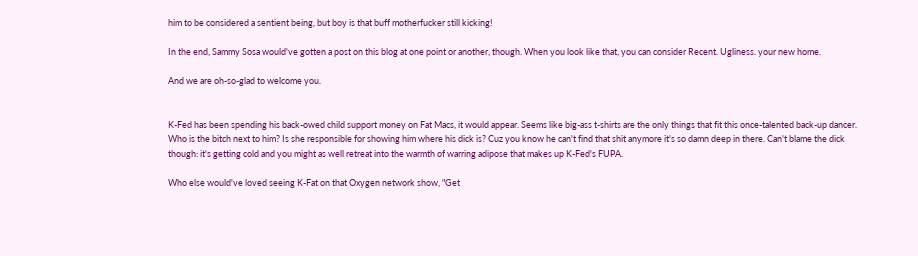him to be considered a sentient being, but boy is that buff motherfucker still kicking!

In the end, Sammy Sosa would've gotten a post on this blog at one point or another, though. When you look like that, you can consider Recent. Ugliness. your new home.

And we are oh-so-glad to welcome you.


K-Fed has been spending his back-owed child support money on Fat Macs, it would appear. Seems like big-ass t-shirts are the only things that fit this once-talented back-up dancer. Who is the bitch next to him? Is she responsible for showing him where his dick is? Cuz you know he can't find that shit anymore it's so damn deep in there. Can't blame the dick though: it's getting cold and you might as well retreat into the warmth of warring adipose that makes up K-Fed's FUPA.

Who else would've loved seeing K-Fat on that Oxygen network show, "Get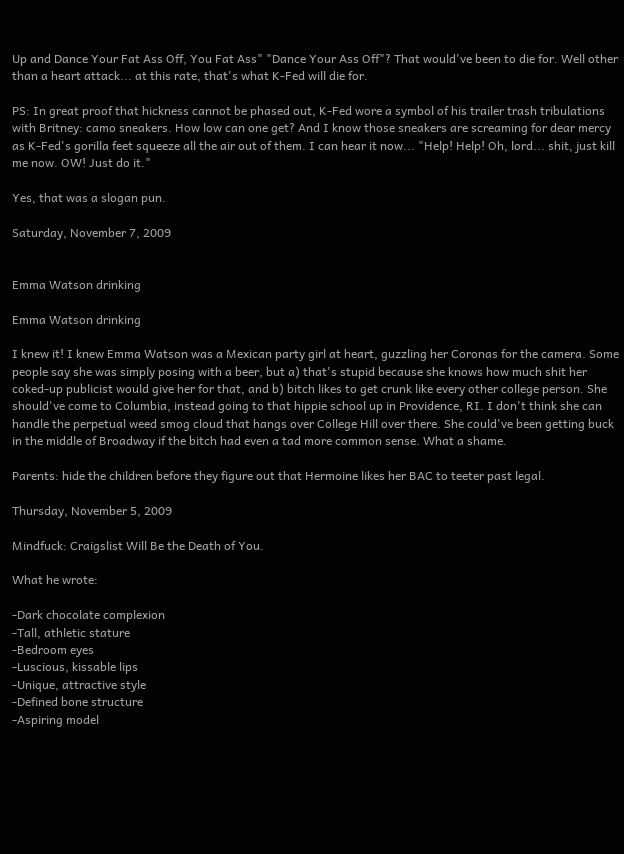Up and Dance Your Fat Ass Off, You Fat Ass" "Dance Your Ass Off"? That would've been to die for. Well other than a heart attack... at this rate, that's what K-Fed will die for.

PS: In great proof that hickness cannot be phased out, K-Fed wore a symbol of his trailer trash tribulations with Britney: camo sneakers. How low can one get? And I know those sneakers are screaming for dear mercy as K-Fed's gorilla feet squeeze all the air out of them. I can hear it now... "Help! Help! Oh, lord... shit, just kill me now. OW! Just do it."

Yes, that was a slogan pun.

Saturday, November 7, 2009


Emma Watson drinking

Emma Watson drinking

I knew it! I knew Emma Watson was a Mexican party girl at heart, guzzling her Coronas for the camera. Some people say she was simply posing with a beer, but a) that's stupid because she knows how much shit her coked-up publicist would give her for that, and b) bitch likes to get crunk like every other college person. She should've come to Columbia, instead going to that hippie school up in Providence, RI. I don't think she can handle the perpetual weed smog cloud that hangs over College Hill over there. She could've been getting buck in the middle of Broadway if the bitch had even a tad more common sense. What a shame.

Parents: hide the children before they figure out that Hermoine likes her BAC to teeter past legal.

Thursday, November 5, 2009

Mindfuck: Craigslist Will Be the Death of You.

What he wrote:

-Dark chocolate complexion
-Tall, athletic stature
-Bedroom eyes
-Luscious, kissable lips
-Unique, attractive style
-Defined bone structure
-Aspiring model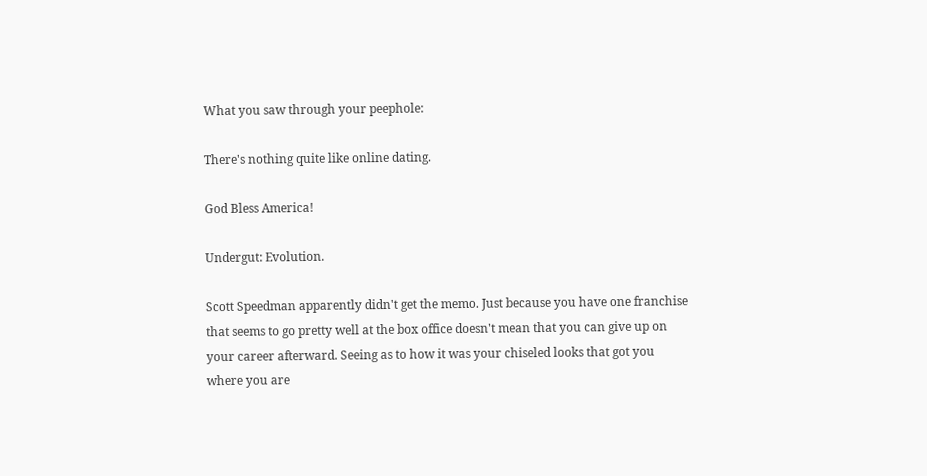What you saw through your peephole:

There's nothing quite like online dating.

God Bless America!

Undergut: Evolution.

Scott Speedman apparently didn't get the memo. Just because you have one franchise that seems to go pretty well at the box office doesn't mean that you can give up on your career afterward. Seeing as to how it was your chiseled looks that got you where you are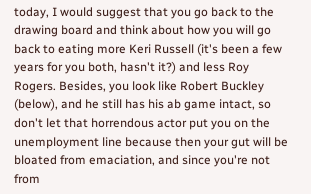today, I would suggest that you go back to the drawing board and think about how you will go back to eating more Keri Russell (it's been a few years for you both, hasn't it?) and less Roy Rogers. Besides, you look like Robert Buckley (below), and he still has his ab game intact, so don't let that horrendous actor put you on the unemployment line because then your gut will be bloated from emaciation, and since you're not from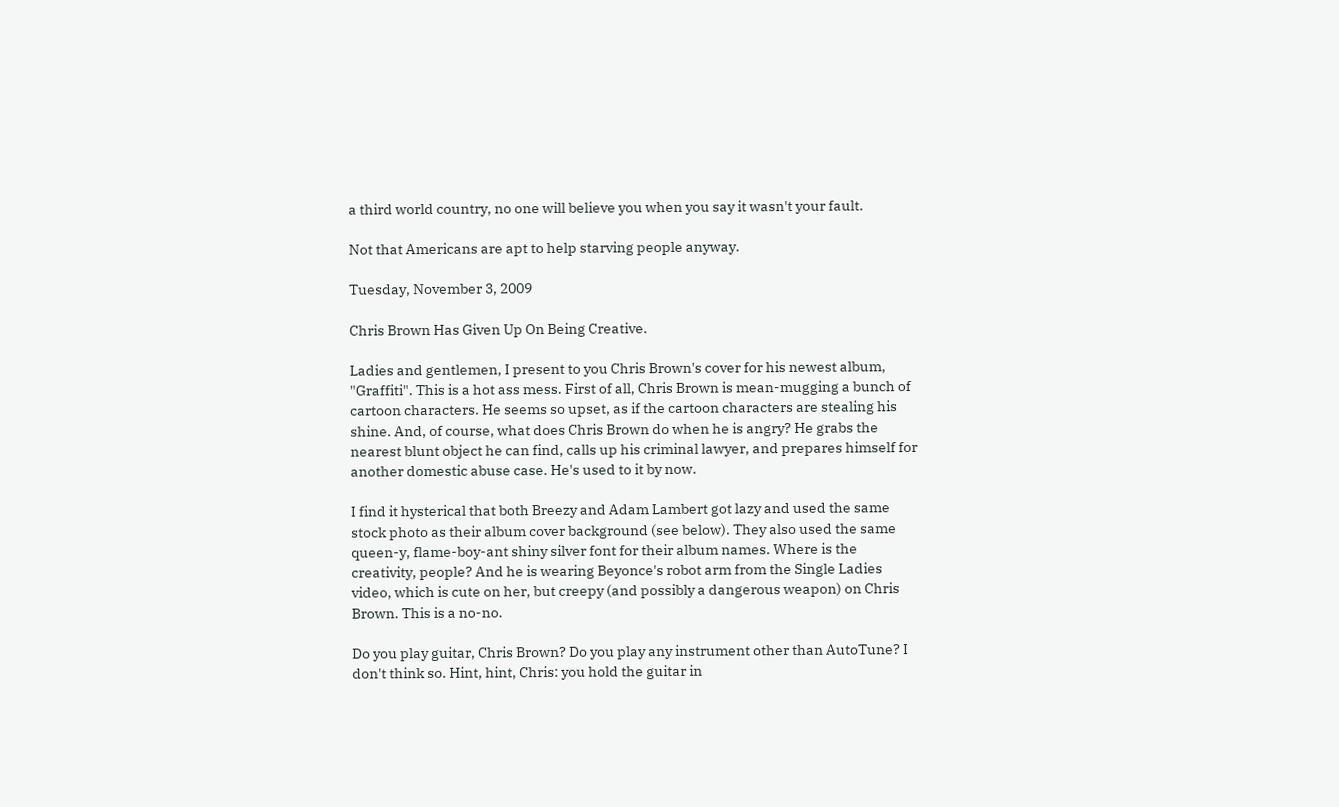a third world country, no one will believe you when you say it wasn't your fault.

Not that Americans are apt to help starving people anyway.

Tuesday, November 3, 2009

Chris Brown Has Given Up On Being Creative.

Ladies and gentlemen, I present to you Chris Brown's cover for his newest album, "Graffiti". This is a hot ass mess. First of all, Chris Brown is mean-mugging a bunch of cartoon characters. He seems so upset, as if the cartoon characters are stealing his shine. And, of course, what does Chris Brown do when he is angry? He grabs the nearest blunt object he can find, calls up his criminal lawyer, and prepares himself for another domestic abuse case. He's used to it by now.

I find it hysterical that both Breezy and Adam Lambert got lazy and used the same stock photo as their album cover background (see below). They also used the same queen-y, flame-boy-ant shiny silver font for their album names. Where is the creativity, people? And he is wearing Beyonce's robot arm from the Single Ladies video, which is cute on her, but creepy (and possibly a dangerous weapon) on Chris Brown. This is a no-no.

Do you play guitar, Chris Brown? Do you play any instrument other than AutoTune? I don't think so. Hint, hint, Chris: you hold the guitar in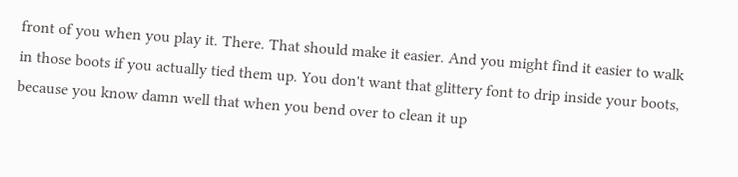front of you when you play it. There. That should make it easier. And you might find it easier to walk in those boots if you actually tied them up. You don't want that glittery font to drip inside your boots, because you know damn well that when you bend over to clean it up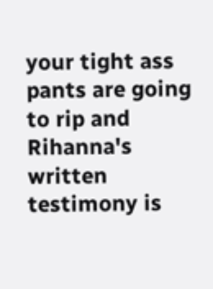your tight ass pants are going to rip and Rihanna's written testimony is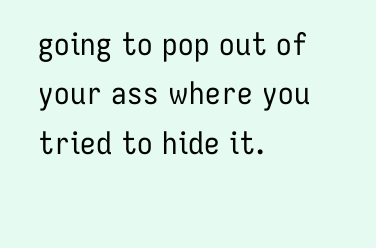going to pop out of your ass where you tried to hide it.